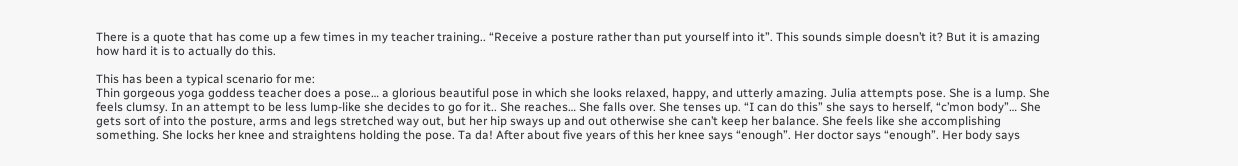There is a quote that has come up a few times in my teacher training.. “Receive a posture rather than put yourself into it”. This sounds simple doesn’t it? But it is amazing how hard it is to actually do this.

This has been a typical scenario for me:
Thin gorgeous yoga goddess teacher does a pose… a glorious beautiful pose in which she looks relaxed, happy, and utterly amazing. Julia attempts pose. She is a lump. She feels clumsy. In an attempt to be less lump-like she decides to go for it.. She reaches… She falls over. She tenses up. “I can do this” she says to herself, “c’mon body”… She gets sort of into the posture, arms and legs stretched way out, but her hip sways up and out otherwise she can’t keep her balance. She feels like she accomplishing something. She locks her knee and straightens holding the pose. Ta da! After about five years of this her knee says “enough”. Her doctor says “enough”. Her body says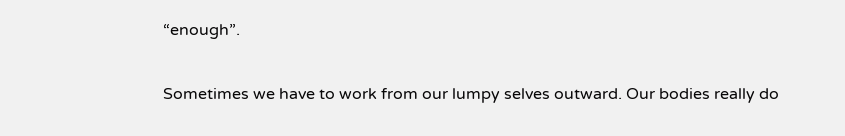“enough”.

Sometimes we have to work from our lumpy selves outward. Our bodies really do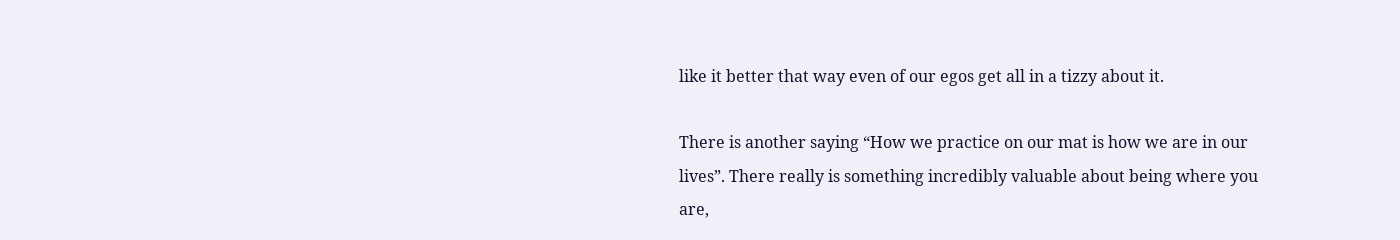like it better that way even of our egos get all in a tizzy about it.

There is another saying “How we practice on our mat is how we are in our lives”. There really is something incredibly valuable about being where you are,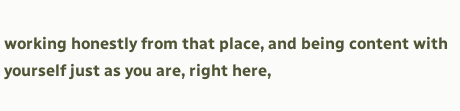working honestly from that place, and being content with yourself just as you are, right here,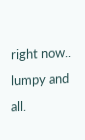right now.. lumpy and all.